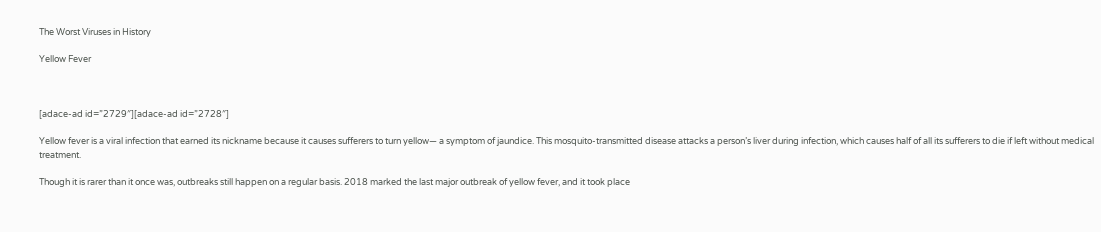The Worst Viruses in History

Yellow Fever



[adace-ad id=”2729″][adace-ad id=”2728″]

Yellow fever is a viral infection that earned its nickname because it causes sufferers to turn yellow— a symptom of jaundice. This mosquito-transmitted disease attacks a person’s liver during infection, which causes half of all its sufferers to die if left without medical treatment.

Though it is rarer than it once was, outbreaks still happen on a regular basis. 2018 marked the last major outbreak of yellow fever, and it took place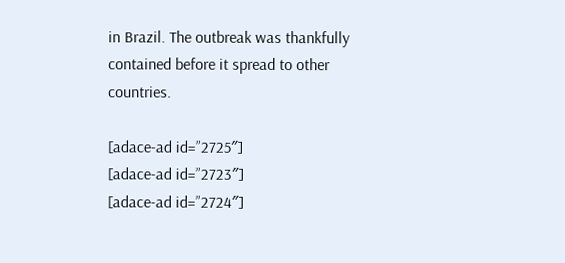in Brazil. The outbreak was thankfully contained before it spread to other countries.

[adace-ad id=”2725″]
[adace-ad id=”2723″]
[adace-ad id=”2724″]